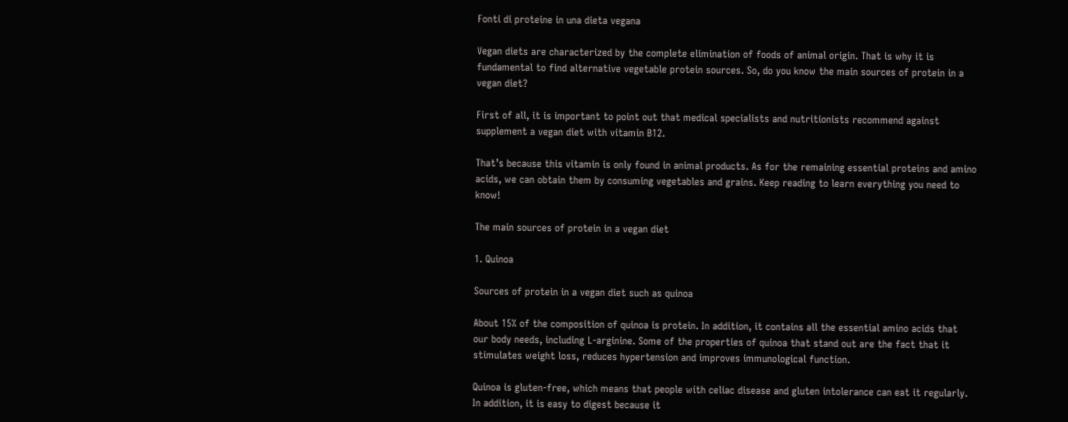Fonti di proteine in una dieta vegana

Vegan diets are characterized by the complete elimination of foods of animal origin. That is why it is fundamental to find alternative vegetable protein sources. So, do you know the main sources of protein in a vegan diet?

First of all, it is important to point out that medical specialists and nutritionists recommend against supplement a vegan diet with vitamin B12.

That’s because this vitamin is only found in animal products. As for the remaining essential proteins and amino acids, we can obtain them by consuming vegetables and grains. Keep reading to learn everything you need to know!

The main sources of protein in a vegan diet

1. Quinoa

Sources of protein in a vegan diet such as quinoa

About 15% of the composition of quinoa is protein. In addition, it contains all the essential amino acids that our body needs, including L-arginine. Some of the properties of quinoa that stand out are the fact that it stimulates weight loss, reduces hypertension and improves immunological function.

Quinoa is gluten-free, which means that people with celiac disease and gluten intolerance can eat it regularly. In addition, it is easy to digest because it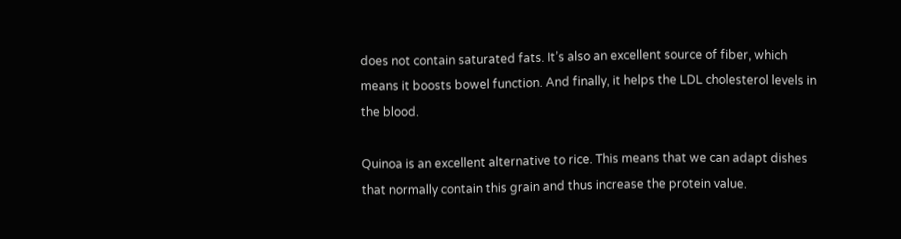does not contain saturated fats. It’s also an excellent source of fiber, which means it boosts bowel function. And finally, it helps the LDL cholesterol levels in the blood.

Quinoa is an excellent alternative to rice. This means that we can adapt dishes that normally contain this grain and thus increase the protein value.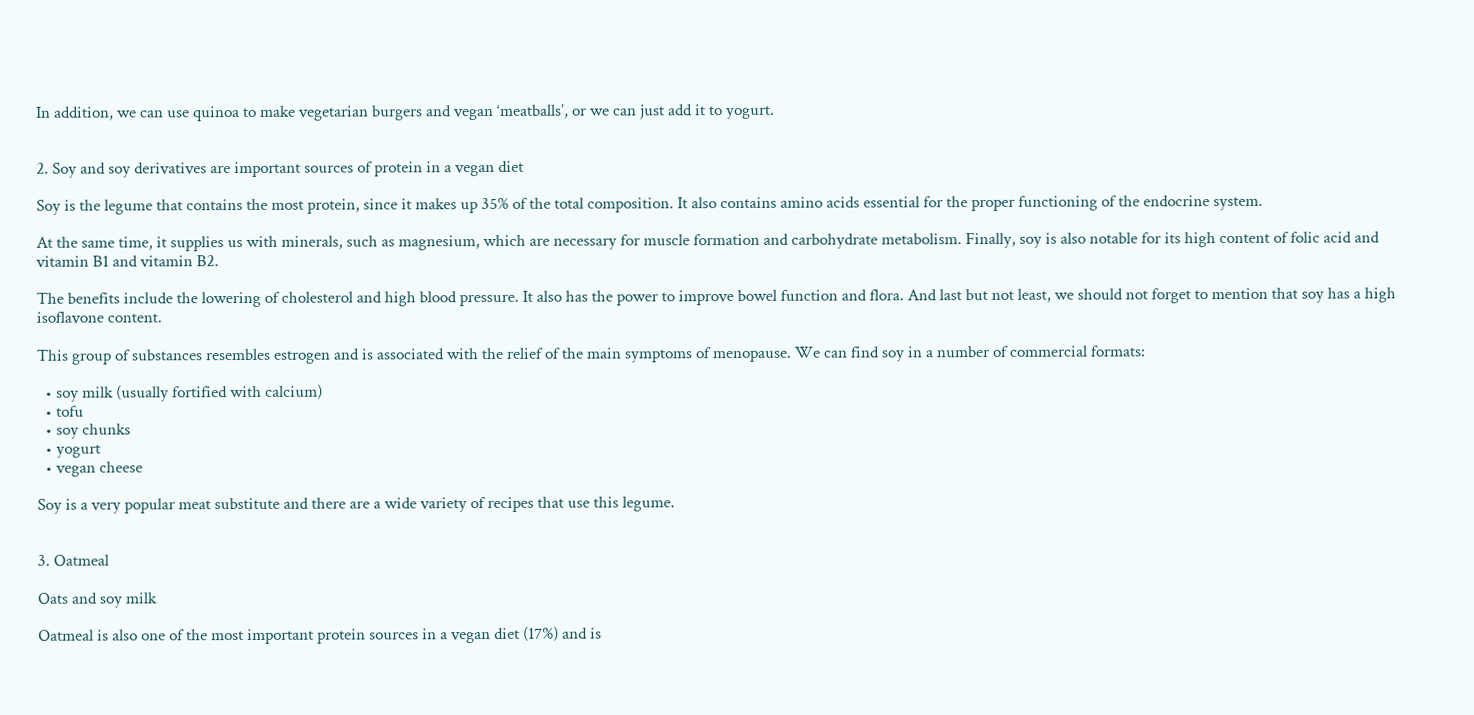In addition, we can use quinoa to make vegetarian burgers and vegan ‘meatballs’, or we can just add it to yogurt.


2. Soy and soy derivatives are important sources of protein in a vegan diet

Soy is the legume that contains the most protein, since it makes up 35% of the total composition. It also contains amino acids essential for the proper functioning of the endocrine system.

At the same time, it supplies us with minerals, such as magnesium, which are necessary for muscle formation and carbohydrate metabolism. Finally, soy is also notable for its high content of folic acid and vitamin B1 and vitamin B2.

The benefits include the lowering of cholesterol and high blood pressure. It also has the power to improve bowel function and flora. And last but not least, we should not forget to mention that soy has a high isoflavone content.

This group of substances resembles estrogen and is associated with the relief of the main symptoms of menopause. We can find soy in a number of commercial formats:

  • soy milk (usually fortified with calcium)
  • tofu
  • soy chunks
  • yogurt
  • vegan cheese

Soy is a very popular meat substitute and there are a wide variety of recipes that use this legume.


3. Oatmeal

Oats and soy milk

Oatmeal is also one of the most important protein sources in a vegan diet (17%) and is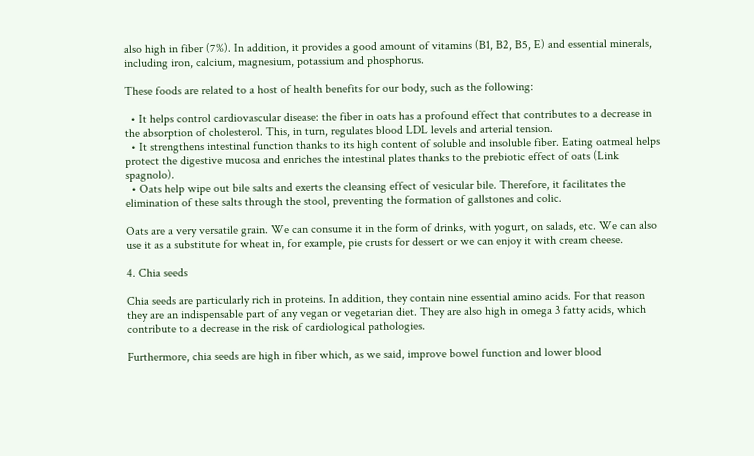also high in fiber (7%). In addition, it provides a good amount of vitamins (B1, B2, B5, E) and essential minerals, including iron, calcium, magnesium, potassium and phosphorus.

These foods are related to a host of health benefits for our body, such as the following:

  • It helps control cardiovascular disease: the fiber in oats has a profound effect that contributes to a decrease in the absorption of cholesterol. This, in turn, regulates blood LDL levels and arterial tension.
  • It strengthens intestinal function thanks to its high content of soluble and insoluble fiber. Eating oatmeal helps protect the digestive mucosa and enriches the intestinal plates thanks to the prebiotic effect of oats (Link spagnolo).
  • Oats help wipe out bile salts and exerts the cleansing effect of vesicular bile. Therefore, it facilitates the elimination of these salts through the stool, preventing the formation of gallstones and colic.

Oats are a very versatile grain. We can consume it in the form of drinks, with yogurt, on salads, etc. We can also use it as a substitute for wheat in, for example, pie crusts for dessert or we can enjoy it with cream cheese.

4. Chia seeds

Chia seeds are particularly rich in proteins. In addition, they contain nine essential amino acids. For that reason they are an indispensable part of any vegan or vegetarian diet. They are also high in omega 3 fatty acids, which contribute to a decrease in the risk of cardiological pathologies.

Furthermore, chia seeds are high in fiber which, as we said, improve bowel function and lower blood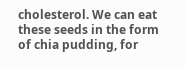cholesterol. We can eat these seeds in the form of chia pudding, for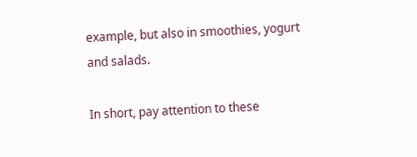example, but also in smoothies, yogurt and salads.

In short, pay attention to these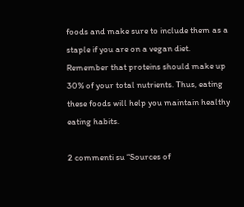foods and make sure to include them as a staple if you are on a vegan diet. Remember that proteins should make up 30% of your total nutrients. Thus, eating these foods will help you maintain healthy eating habits.

2 commenti su “Sources of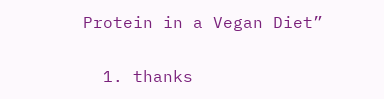Protein in a Vegan Diet”

  1. thanks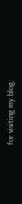for visiting my blog.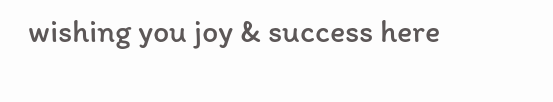wishing you joy & success here